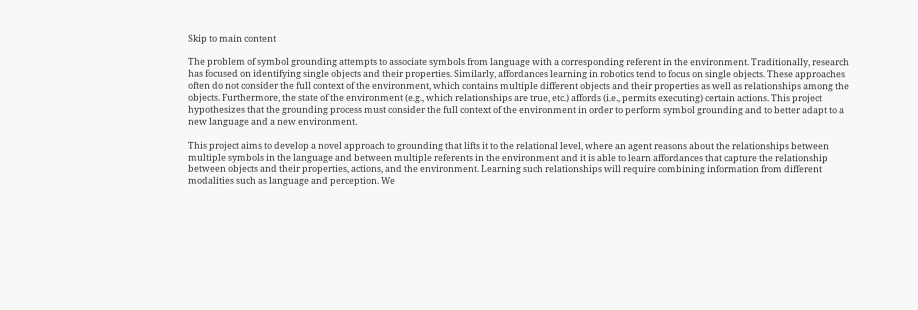Skip to main content

The problem of symbol grounding attempts to associate symbols from language with a corresponding referent in the environment. Traditionally, research has focused on identifying single objects and their properties. Similarly, affordances learning in robotics tend to focus on single objects. These approaches often do not consider the full context of the environment, which contains multiple different objects and their properties as well as relationships among the objects. Furthermore, the state of the environment (e.g., which relationships are true, etc.) affords (i.e., permits executing) certain actions. This project hypothesizes that the grounding process must consider the full context of the environment in order to perform symbol grounding and to better adapt to a new language and a new environment.

This project aims to develop a novel approach to grounding that lifts it to the relational level, where an agent reasons about the relationships between multiple symbols in the language and between multiple referents in the environment and it is able to learn affordances that capture the relationship between objects and their properties, actions, and the environment. Learning such relationships will require combining information from different modalities such as language and perception. We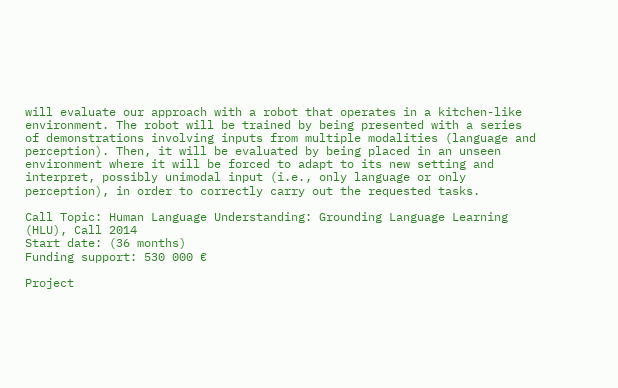will evaluate our approach with a robot that operates in a kitchen-like environment. The robot will be trained by being presented with a series of demonstrations involving inputs from multiple modalities (language and perception). Then, it will be evaluated by being placed in an unseen environment where it will be forced to adapt to its new setting and interpret, possibly unimodal input (i.e., only language or only perception), in order to correctly carry out the requested tasks.

Call Topic: Human Language Understanding: Grounding Language Learning (HLU), Call 2014
Start date: (36 months)
Funding support: 530 000 €

Project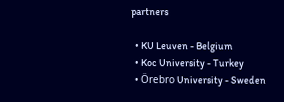partners

  • KU Leuven - Belgium
  • Koc University - Turkey
  • Örebro University - Sweden